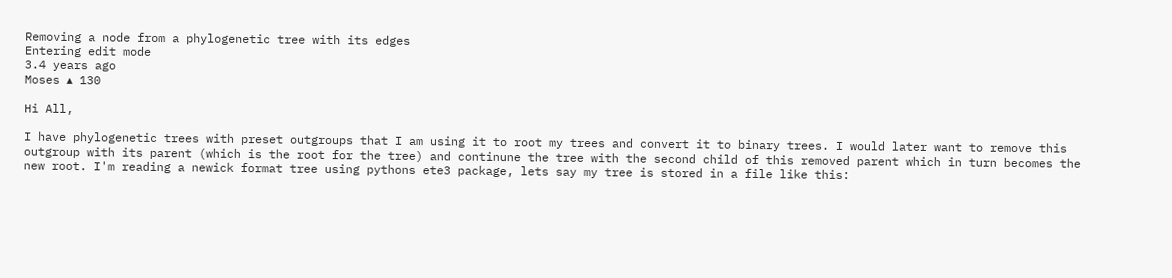Removing a node from a phylogenetic tree with its edges
Entering edit mode
3.4 years ago
Moses ▴ 130

Hi All,

I have phylogenetic trees with preset outgroups that I am using it to root my trees and convert it to binary trees. I would later want to remove this outgroup with its parent (which is the root for the tree) and continune the tree with the second child of this removed parent which in turn becomes the new root. I'm reading a newick format tree using pythons ete3 package, lets say my tree is stored in a file like this: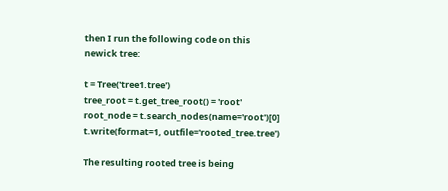then I run the following code on this newick tree:

t = Tree('tree1.tree')
tree_root = t.get_tree_root() = 'root'
root_node = t.search_nodes(name='root')[0]
t.write(format=1, outfile='rooted_tree.tree')

The resulting rooted tree is being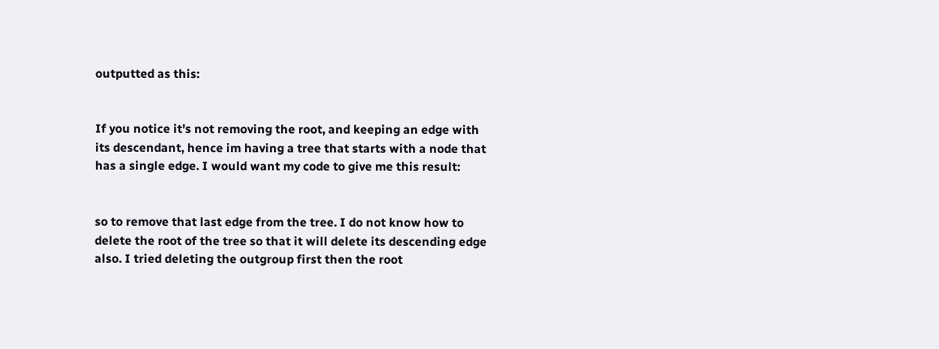outputted as this:


If you notice it's not removing the root, and keeping an edge with its descendant, hence im having a tree that starts with a node that has a single edge. I would want my code to give me this result:


so to remove that last edge from the tree. I do not know how to delete the root of the tree so that it will delete its descending edge also. I tried deleting the outgroup first then the root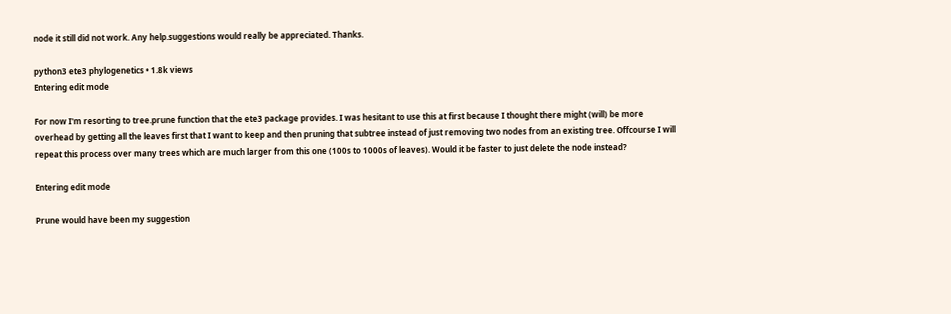node it still did not work. Any help.suggestions would really be appreciated. Thanks.

python3 ete3 phylogenetics • 1.8k views
Entering edit mode

For now I'm resorting to tree.prune function that the ete3 package provides. I was hesitant to use this at first because I thought there might (will) be more overhead by getting all the leaves first that I want to keep and then pruning that subtree instead of just removing two nodes from an existing tree. Offcourse I will repeat this process over many trees which are much larger from this one (100s to 1000s of leaves). Would it be faster to just delete the node instead?

Entering edit mode

Prune would have been my suggestion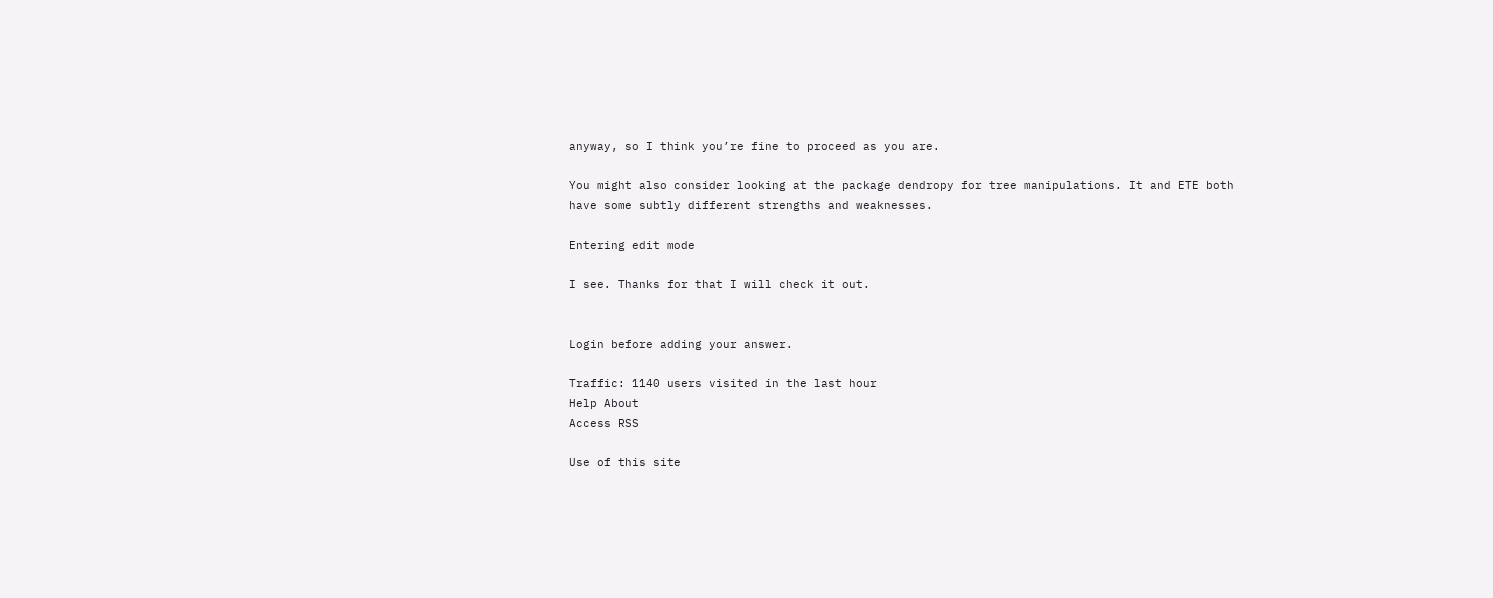anyway, so I think you’re fine to proceed as you are.

You might also consider looking at the package dendropy for tree manipulations. It and ETE both have some subtly different strengths and weaknesses.

Entering edit mode

I see. Thanks for that I will check it out.


Login before adding your answer.

Traffic: 1140 users visited in the last hour
Help About
Access RSS

Use of this site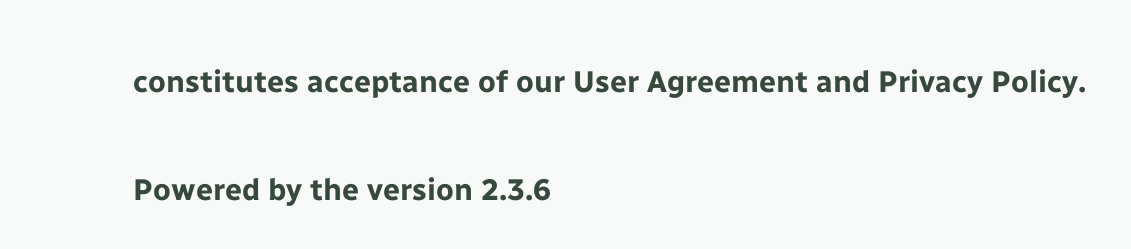constitutes acceptance of our User Agreement and Privacy Policy.

Powered by the version 2.3.6